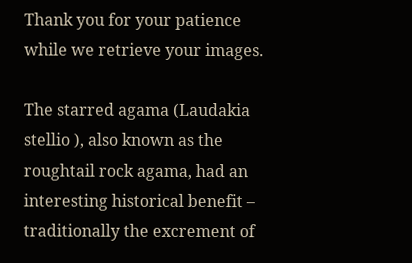Thank you for your patience while we retrieve your images.

The starred agama (Laudakia stellio ), also known as the roughtail rock agama, had an interesting historical benefit – traditionally the excrement of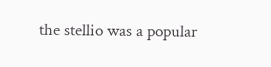the stellio was a popular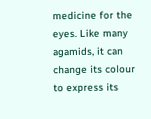medicine for the eyes. Like many agamids, it can change its colour to express its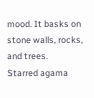mood. It basks on stone walls, rocks, and trees.
Starred agama